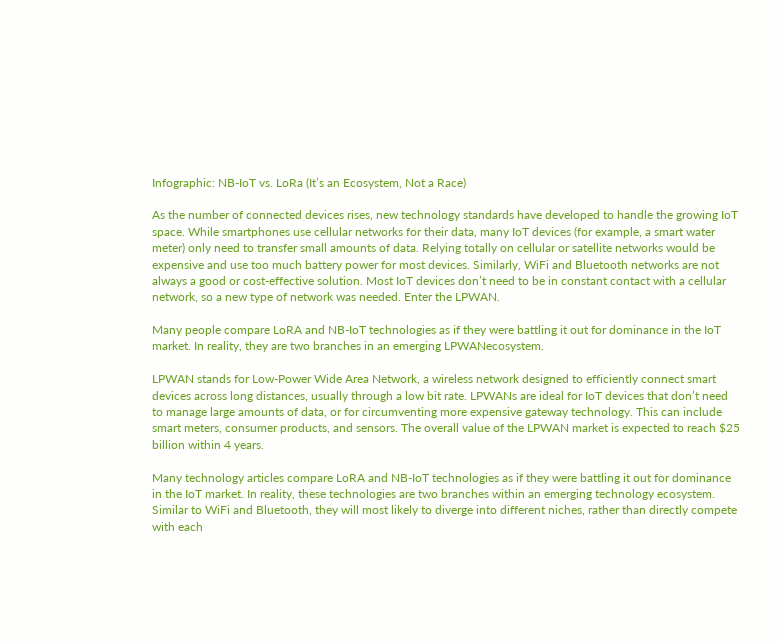Infographic: NB-IoT vs. LoRa (It’s an Ecosystem, Not a Race)

As the number of connected devices rises, new technology standards have developed to handle the growing IoT space. While smartphones use cellular networks for their data, many IoT devices (for example, a smart water meter) only need to transfer small amounts of data. Relying totally on cellular or satellite networks would be expensive and use too much battery power for most devices. Similarly, WiFi and Bluetooth networks are not always a good or cost-effective solution. Most IoT devices don’t need to be in constant contact with a cellular network, so a new type of network was needed. Enter the LPWAN.

Many people compare LoRA and NB-IoT technologies as if they were battling it out for dominance in the IoT market. In reality, they are two branches in an emerging LPWANecosystem.

LPWAN stands for Low-Power Wide Area Network, a wireless network designed to efficiently connect smart devices across long distances, usually through a low bit rate. LPWANs are ideal for IoT devices that don’t need to manage large amounts of data, or for circumventing more expensive gateway technology. This can include smart meters, consumer products, and sensors. The overall value of the LPWAN market is expected to reach $25 billion within 4 years.

Many technology articles compare LoRA and NB-IoT technologies as if they were battling it out for dominance in the IoT market. In reality, these technologies are two branches within an emerging technology ecosystem. Similar to WiFi and Bluetooth, they will most likely to diverge into different niches, rather than directly compete with each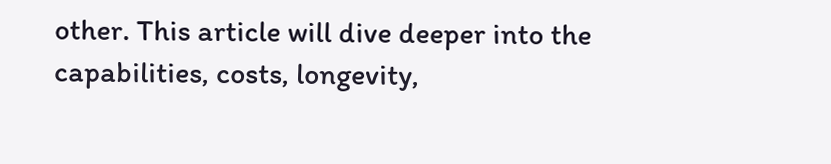other. This article will dive deeper into the capabilities, costs, longevity,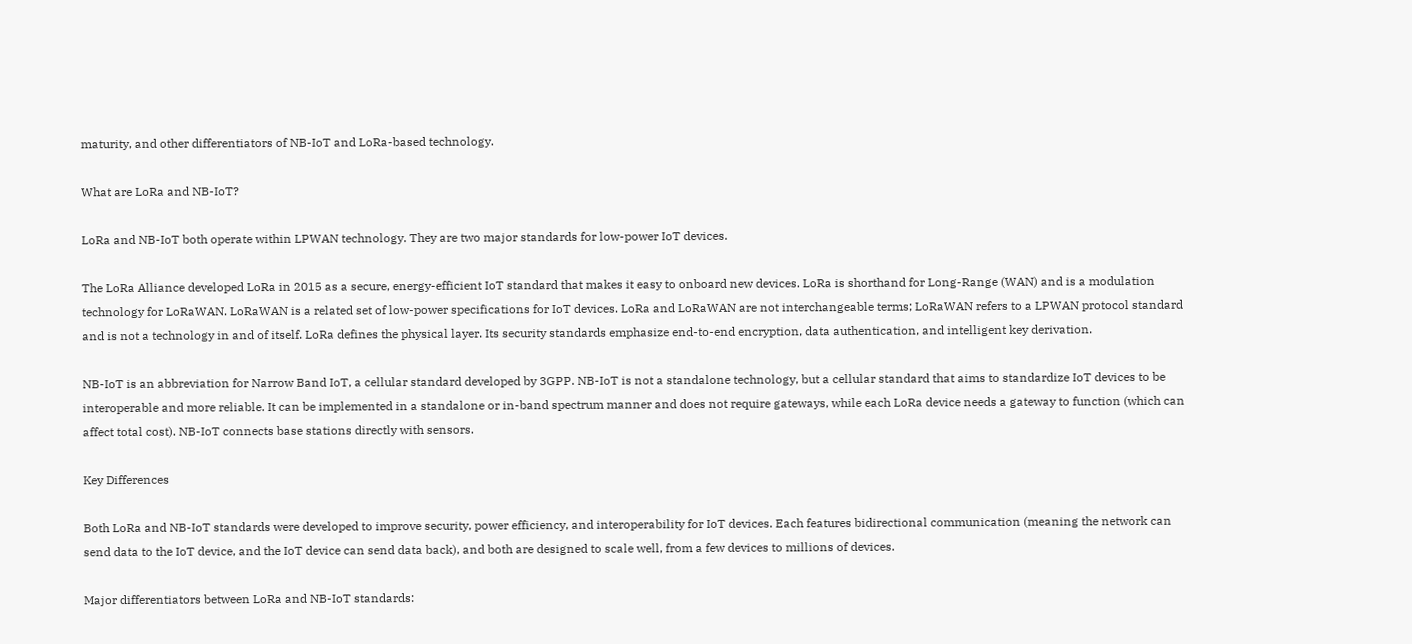maturity, and other differentiators of NB-IoT and LoRa-based technology.

What are LoRa and NB-IoT?

LoRa and NB-IoT both operate within LPWAN technology. They are two major standards for low-power IoT devices.

The LoRa Alliance developed LoRa in 2015 as a secure, energy-efficient IoT standard that makes it easy to onboard new devices. LoRa is shorthand for Long-Range (WAN) and is a modulation technology for LoRaWAN. LoRaWAN is a related set of low-power specifications for IoT devices. LoRa and LoRaWAN are not interchangeable terms; LoRaWAN refers to a LPWAN protocol standard and is not a technology in and of itself. LoRa defines the physical layer. Its security standards emphasize end-to-end encryption, data authentication, and intelligent key derivation.

NB-IoT is an abbreviation for Narrow Band IoT, a cellular standard developed by 3GPP. NB-IoT is not a standalone technology, but a cellular standard that aims to standardize IoT devices to be interoperable and more reliable. It can be implemented in a standalone or in-band spectrum manner and does not require gateways, while each LoRa device needs a gateway to function (which can affect total cost). NB-IoT connects base stations directly with sensors.

Key Differences

Both LoRa and NB-IoT standards were developed to improve security, power efficiency, and interoperability for IoT devices. Each features bidirectional communication (meaning the network can send data to the IoT device, and the IoT device can send data back), and both are designed to scale well, from a few devices to millions of devices.

Major differentiators between LoRa and NB-IoT standards: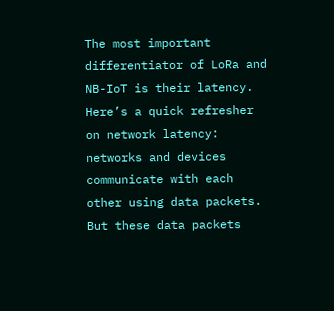The most important differentiator of LoRa and NB-IoT is their latency. Here’s a quick refresher on network latency: networks and devices communicate with each other using data packets. But these data packets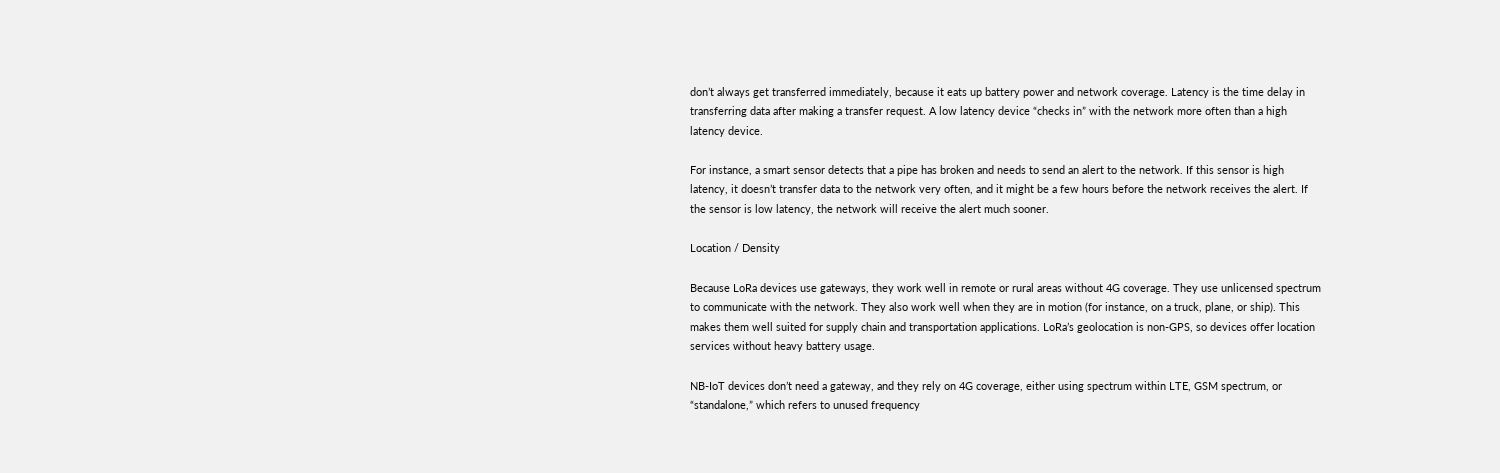don’t always get transferred immediately, because it eats up battery power and network coverage. Latency is the time delay in transferring data after making a transfer request. A low latency device “checks in” with the network more often than a high latency device.

For instance, a smart sensor detects that a pipe has broken and needs to send an alert to the network. If this sensor is high latency, it doesn’t transfer data to the network very often, and it might be a few hours before the network receives the alert. If the sensor is low latency, the network will receive the alert much sooner.

Location / Density

Because LoRa devices use gateways, they work well in remote or rural areas without 4G coverage. They use unlicensed spectrum to communicate with the network. They also work well when they are in motion (for instance, on a truck, plane, or ship). This makes them well suited for supply chain and transportation applications. LoRa’s geolocation is non-GPS, so devices offer location services without heavy battery usage.

NB-IoT devices don’t need a gateway, and they rely on 4G coverage, either using spectrum within LTE, GSM spectrum, or “standalone,” which refers to unused frequency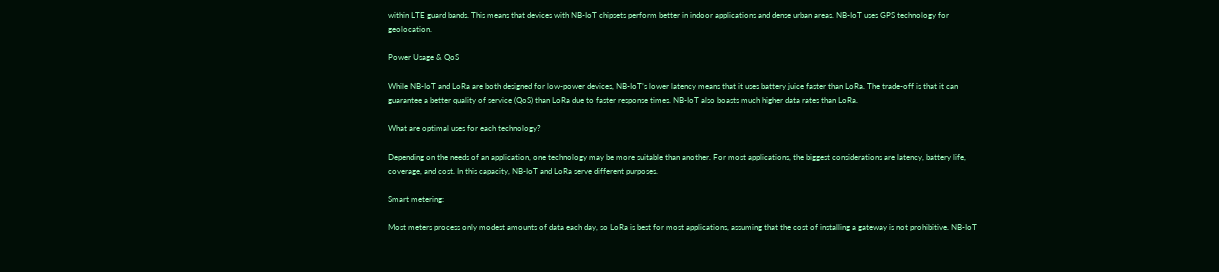within LTE guard bands. This means that devices with NB-IoT chipsets perform better in indoor applications and dense urban areas. NB-IoT uses GPS technology for geolocation.

Power Usage & QoS

While NB-IoT and LoRa are both designed for low-power devices, NB-IoT’s lower latency means that it uses battery juice faster than LoRa. The trade-off is that it can guarantee a better quality of service (QoS) than LoRa due to faster response times. NB-IoT also boasts much higher data rates than LoRa.

What are optimal uses for each technology?

Depending on the needs of an application, one technology may be more suitable than another. For most applications, the biggest considerations are latency, battery life, coverage, and cost. In this capacity, NB-IoT and LoRa serve different purposes.

Smart metering:

Most meters process only modest amounts of data each day, so LoRa is best for most applications, assuming that the cost of installing a gateway is not prohibitive. NB-IoT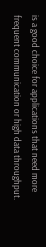is a good choice for applications that need more frequent communication or high data throughput.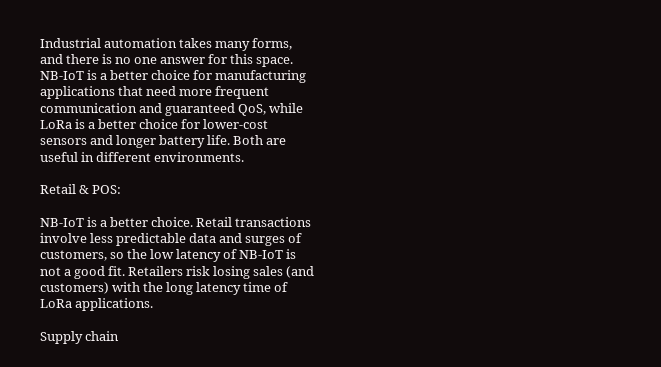Industrial automation takes many forms, and there is no one answer for this space. NB-IoT is a better choice for manufacturing applications that need more frequent communication and guaranteed QoS, while LoRa is a better choice for lower-cost sensors and longer battery life. Both are useful in different environments.

Retail & POS:

NB-IoT is a better choice. Retail transactions involve less predictable data and surges of customers, so the low latency of NB-IoT is not a good fit. Retailers risk losing sales (and customers) with the long latency time of LoRa applications.

Supply chain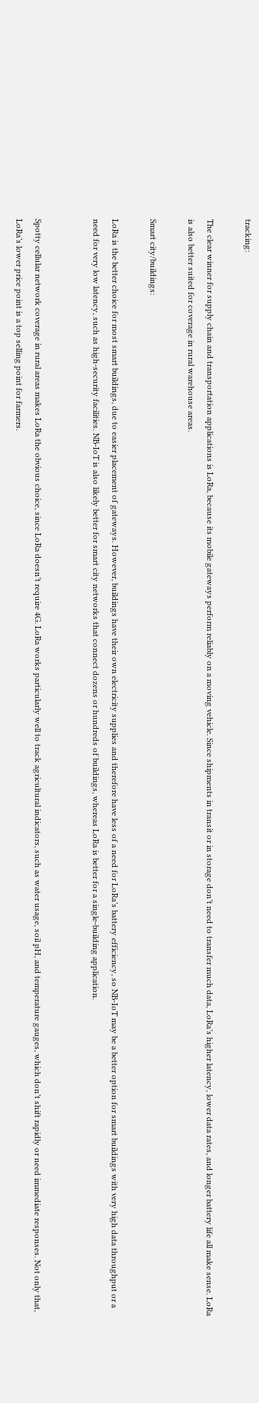tracking:

The clear winner for supply chain and transportation applications is LoRa, because its mobile gateways perform reliably on a moving vehicle. Since shipments in transit or in storage don’t need to transfer much data, LoRa’s higher latency, lower data rates, and longer battery life all make sense. LoRa is also better suited for coverage in rural warehouse areas.

Smart city/buildings:

LoRa is the better choice for most smart buildings, due to easier placement of gateways. However, buildings have their own electricity supplies and therefore have less of a need for LoRa’s battery efficiency, so NB-IoT may be a better option for smart buildings with very high data throughput or a need for very low latency, such as high-security facilities. NB-IoT is also likely better for smart city networks that connect dozens or hundreds of buildings, whereas LoRa is better for a single-building application.


Spotty cellular network coverage in rural areas makes LoRa the obvious choice, since LoRa doesn’t require 4G. LoRa works particularly well to track agricultural indicators, such as water usage, soil pH, and temperature gauges, which don’t shift rapidly or need immediate responses. Not only that, LoRa’s lower price point is a top selling point for farmers.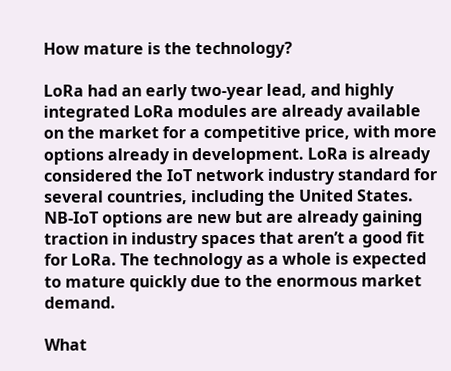How mature is the technology?

LoRa had an early two-year lead, and highly integrated LoRa modules are already available on the market for a competitive price, with more options already in development. LoRa is already considered the IoT network industry standard for several countries, including the United States. NB-IoT options are new but are already gaining traction in industry spaces that aren’t a good fit for LoRa. The technology as a whole is expected to mature quickly due to the enormous market demand.

What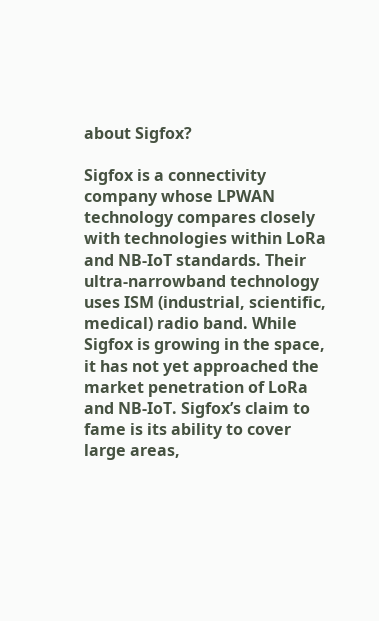about Sigfox?

Sigfox is a connectivity company whose LPWAN technology compares closely with technologies within LoRa and NB-IoT standards. Their ultra-narrowband technology uses ISM (industrial, scientific, medical) radio band. While Sigfox is growing in the space, it has not yet approached the market penetration of LoRa and NB-IoT. Sigfox’s claim to fame is its ability to cover large areas,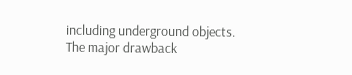including underground objects. The major drawback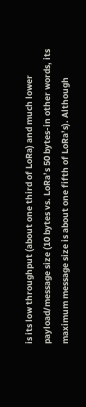is its low throughput (about one third of LoRa) and much lower payload/message size (10 bytes vs. LoRa’s 50 bytes-in other words, its maximum message size is about one fifth of LoRa’s). Although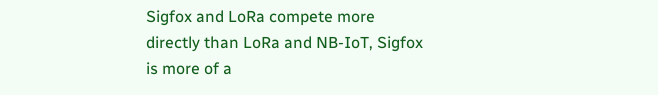Sigfox and LoRa compete more directly than LoRa and NB-IoT, Sigfox is more of a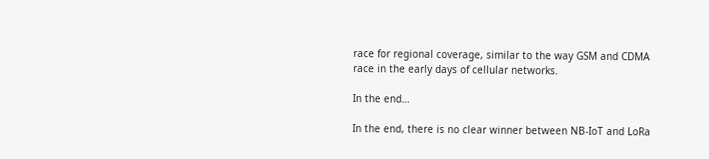race for regional coverage, similar to the way GSM and CDMA race in the early days of cellular networks.

In the end…

In the end, there is no clear winner between NB-IoT and LoRa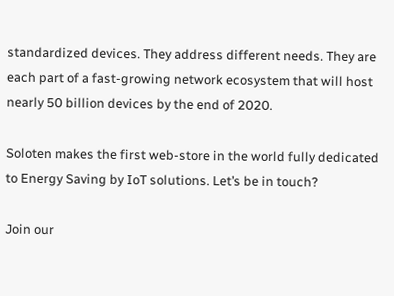standardized devices. They address different needs. They are each part of a fast-growing network ecosystem that will host nearly 50 billion devices by the end of 2020.

Soloten makes the first web-store in the world fully dedicated to Energy Saving by IoT solutions. Let’s be in touch?

Join our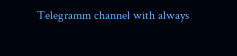Telegramm channel with always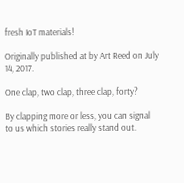fresh IoT materials!

Originally published at by Art Reed on July 14, 2017.

One clap, two clap, three clap, forty?

By clapping more or less, you can signal to us which stories really stand out.